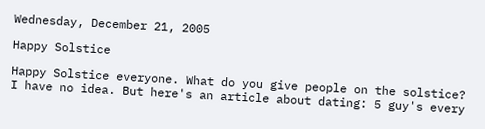Wednesday, December 21, 2005

Happy Solstice

Happy Solstice everyone. What do you give people on the solstice? I have no idea. But here's an article about dating: 5 guy's every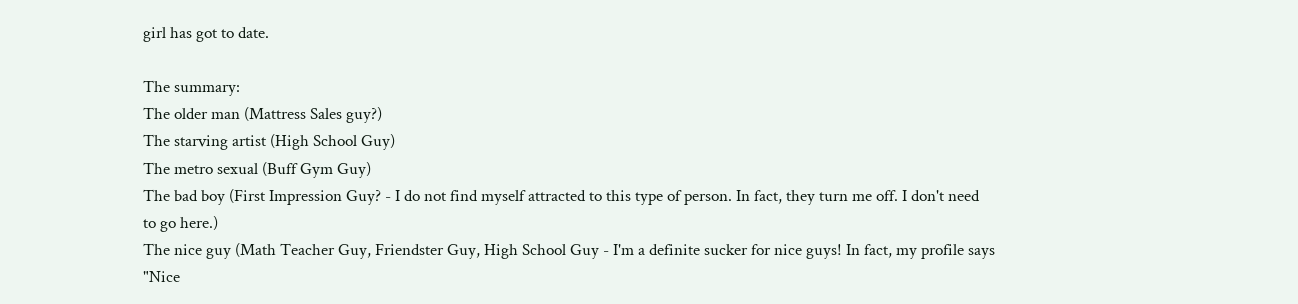girl has got to date.

The summary:
The older man (Mattress Sales guy?)
The starving artist (High School Guy)
The metro sexual (Buff Gym Guy)
The bad boy (First Impression Guy? - I do not find myself attracted to this type of person. In fact, they turn me off. I don't need to go here.)
The nice guy (Math Teacher Guy, Friendster Guy, High School Guy - I'm a definite sucker for nice guys! In fact, my profile says "Nice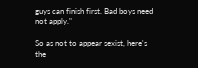guys can finish first. Bad boys need not apply."

So as not to appear sexist, here's the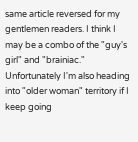same article reversed for my gentlemen readers. I think I may be a combo of the "guy's girl" and "brainiac." Unfortunately I'm also heading into "older woman" territory if I keep going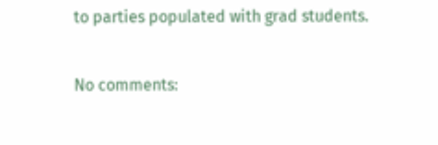to parties populated with grad students.

No comments: